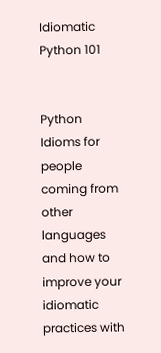Idiomatic Python 101


Python Idioms for people coming from other languages and how to improve your idiomatic practices with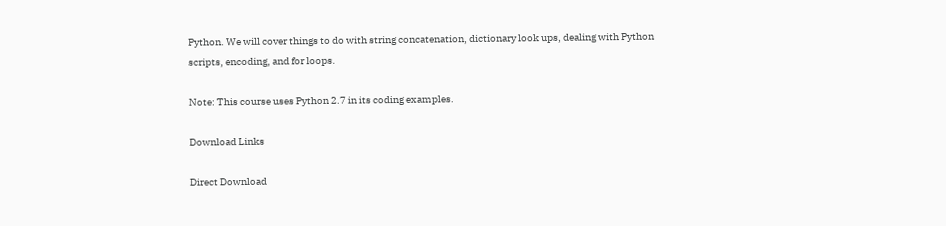Python. We will cover things to do with string concatenation, dictionary look ups, dealing with Python scripts, encoding, and for loops.

Note: This course uses Python 2.7 in its coding examples.

Download Links

Direct Download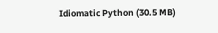Idiomatic Python (30.5 MB)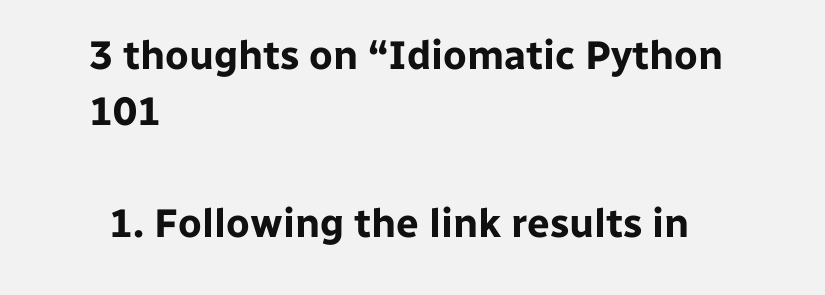3 thoughts on “Idiomatic Python 101

  1. Following the link results in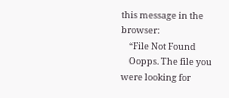this message in the browser:
    “File Not Found
    Oopps. The file you were looking for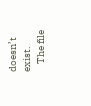doesn’t exist.
    The file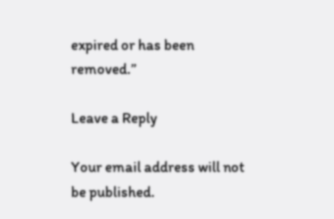expired or has been removed.”

Leave a Reply

Your email address will not be published.